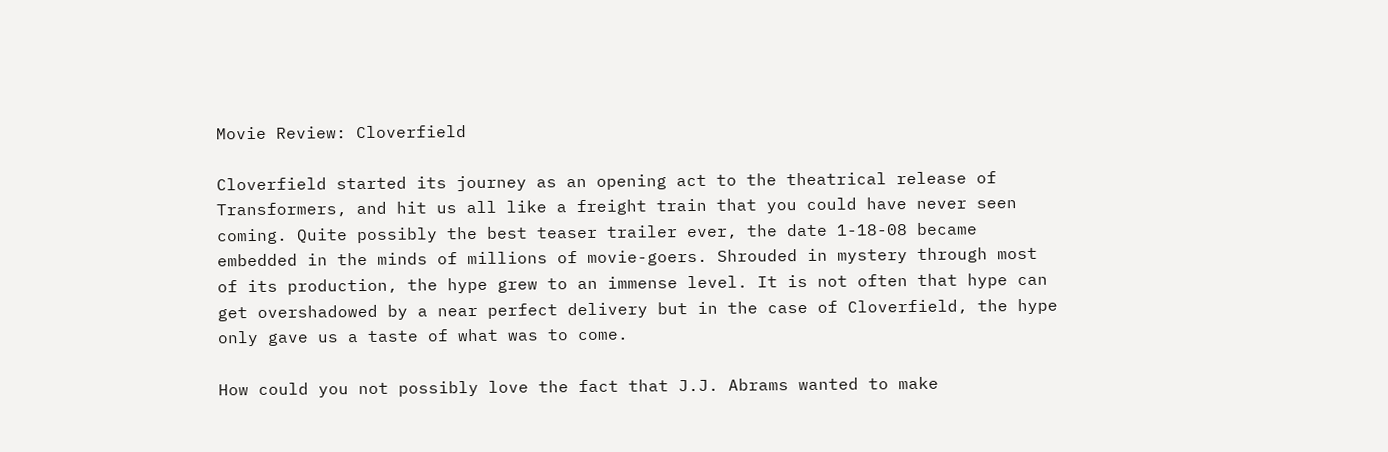Movie Review: Cloverfield

Cloverfield started its journey as an opening act to the theatrical release of Transformers, and hit us all like a freight train that you could have never seen coming. Quite possibly the best teaser trailer ever, the date 1-18-08 became embedded in the minds of millions of movie-goers. Shrouded in mystery through most of its production, the hype grew to an immense level. It is not often that hype can get overshadowed by a near perfect delivery but in the case of Cloverfield, the hype only gave us a taste of what was to come.

How could you not possibly love the fact that J.J. Abrams wanted to make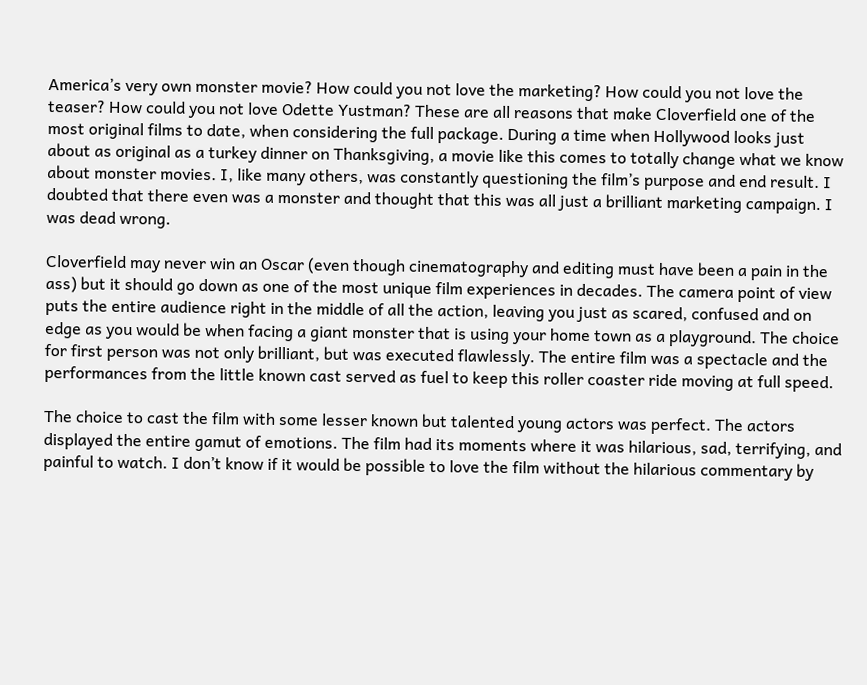America’s very own monster movie? How could you not love the marketing? How could you not love the teaser? How could you not love Odette Yustman? These are all reasons that make Cloverfield one of the most original films to date, when considering the full package. During a time when Hollywood looks just about as original as a turkey dinner on Thanksgiving, a movie like this comes to totally change what we know about monster movies. I, like many others, was constantly questioning the film’s purpose and end result. I doubted that there even was a monster and thought that this was all just a brilliant marketing campaign. I was dead wrong.

Cloverfield may never win an Oscar (even though cinematography and editing must have been a pain in the ass) but it should go down as one of the most unique film experiences in decades. The camera point of view puts the entire audience right in the middle of all the action, leaving you just as scared, confused and on edge as you would be when facing a giant monster that is using your home town as a playground. The choice for first person was not only brilliant, but was executed flawlessly. The entire film was a spectacle and the performances from the little known cast served as fuel to keep this roller coaster ride moving at full speed.

The choice to cast the film with some lesser known but talented young actors was perfect. The actors displayed the entire gamut of emotions. The film had its moments where it was hilarious, sad, terrifying, and painful to watch. I don’t know if it would be possible to love the film without the hilarious commentary by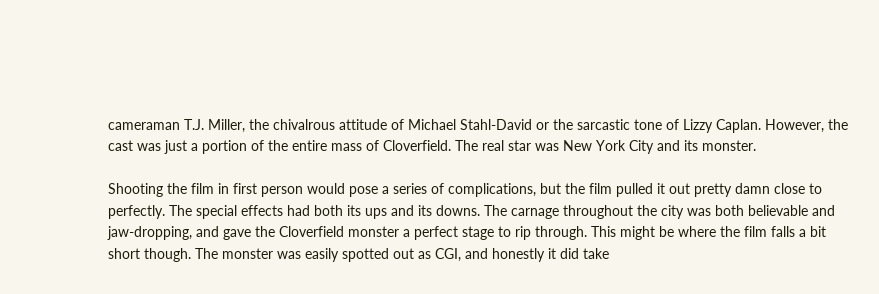cameraman T.J. Miller, the chivalrous attitude of Michael Stahl-David or the sarcastic tone of Lizzy Caplan. However, the cast was just a portion of the entire mass of Cloverfield. The real star was New York City and its monster.

Shooting the film in first person would pose a series of complications, but the film pulled it out pretty damn close to perfectly. The special effects had both its ups and its downs. The carnage throughout the city was both believable and jaw-dropping, and gave the Cloverfield monster a perfect stage to rip through. This might be where the film falls a bit short though. The monster was easily spotted out as CGI, and honestly it did take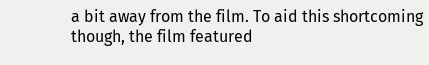a bit away from the film. To aid this shortcoming though, the film featured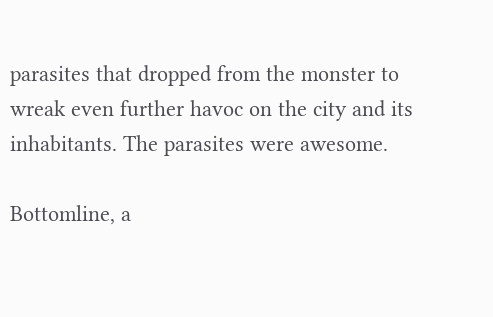parasites that dropped from the monster to wreak even further havoc on the city and its inhabitants. The parasites were awesome.

Bottomline, a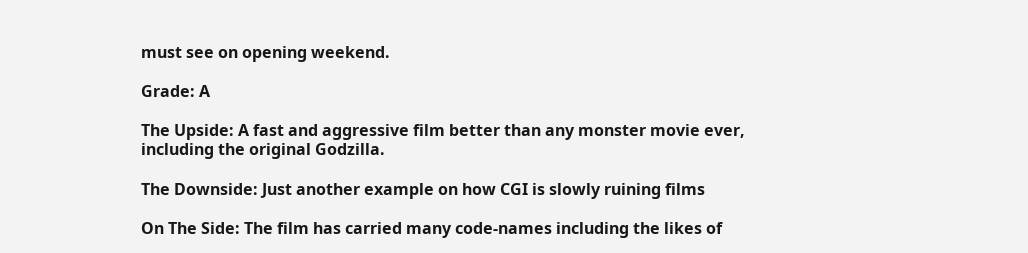must see on opening weekend.

Grade: A

The Upside: A fast and aggressive film better than any monster movie ever, including the original Godzilla.

The Downside: Just another example on how CGI is slowly ruining films

On The Side: The film has carried many code-names including the likes of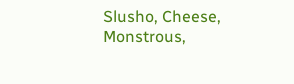Slusho, Cheese, Monstrous,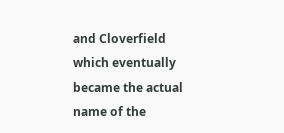and Cloverfield which eventually became the actual name of the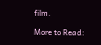film.

More to Read: